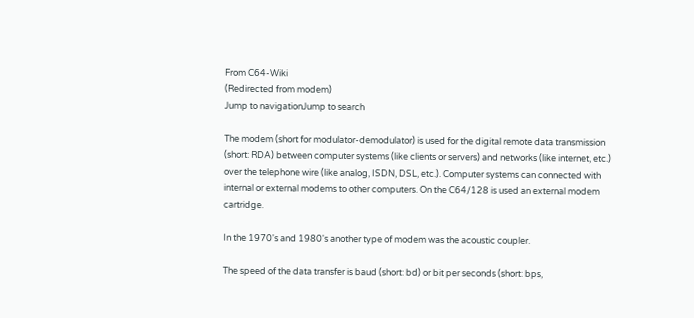From C64-Wiki
(Redirected from modem)
Jump to navigationJump to search

The modem (short for modulator-demodulator) is used for the digital remote data transmission (short: RDA) between computer systems (like clients or servers) and networks (like internet, etc.) over the telephone wire (like analog, ISDN, DSL, etc.). Computer systems can connected with internal or external modems to other computers. On the C64/128 is used an external modem cartridge.

In the 1970's and 1980's another type of modem was the acoustic coupler.

The speed of the data transfer is baud (short: bd) or bit per seconds (short: bps,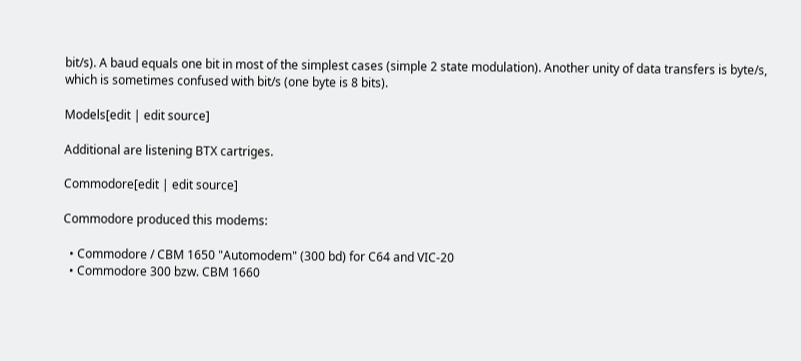bit/s). A baud equals one bit in most of the simplest cases (simple 2 state modulation). Another unity of data transfers is byte/s, which is sometimes confused with bit/s (one byte is 8 bits).

Models[edit | edit source]

Additional are listening BTX cartriges.

Commodore[edit | edit source]

Commodore produced this modems:

  • Commodore / CBM 1650 "Automodem" (300 bd) for C64 and VIC-20
  • Commodore 300 bzw. CBM 1660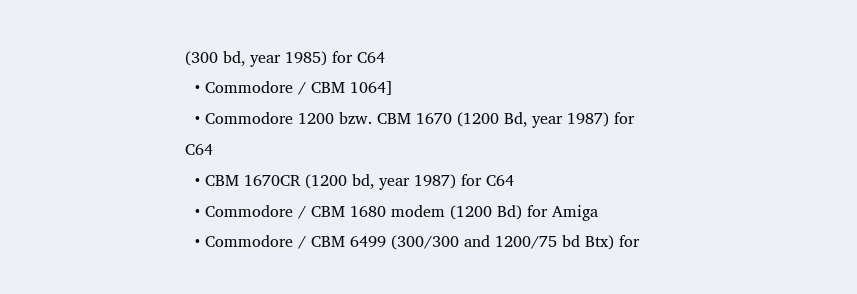(300 bd, year 1985) for C64
  • Commodore / CBM 1064]
  • Commodore 1200 bzw. CBM 1670 (1200 Bd, year 1987) for C64
  • CBM 1670CR (1200 bd, year 1987) for C64
  • Commodore / CBM 1680 modem (1200 Bd) for Amiga
  • Commodore / CBM 6499 (300/300 and 1200/75 bd Btx) for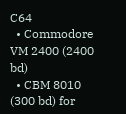C64
  • Commodore VM 2400 (2400 bd)
  • CBM 8010 (300 bd) for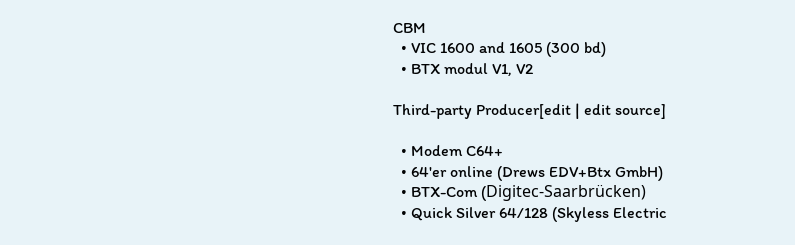CBM
  • VIC 1600 and 1605 (300 bd)
  • BTX modul V1, V2

Third-party Producer[edit | edit source]

  • Modem C64+
  • 64'er online (Drews EDV+Btx GmbH)
  • BTX-Com (Digitec-Saarbrücken)
  • Quick Silver 64/128 (Skyless Electric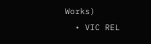Works)
  • VIC REL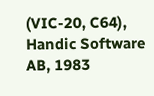(VIC-20, C64), Handic Software AB, 1983